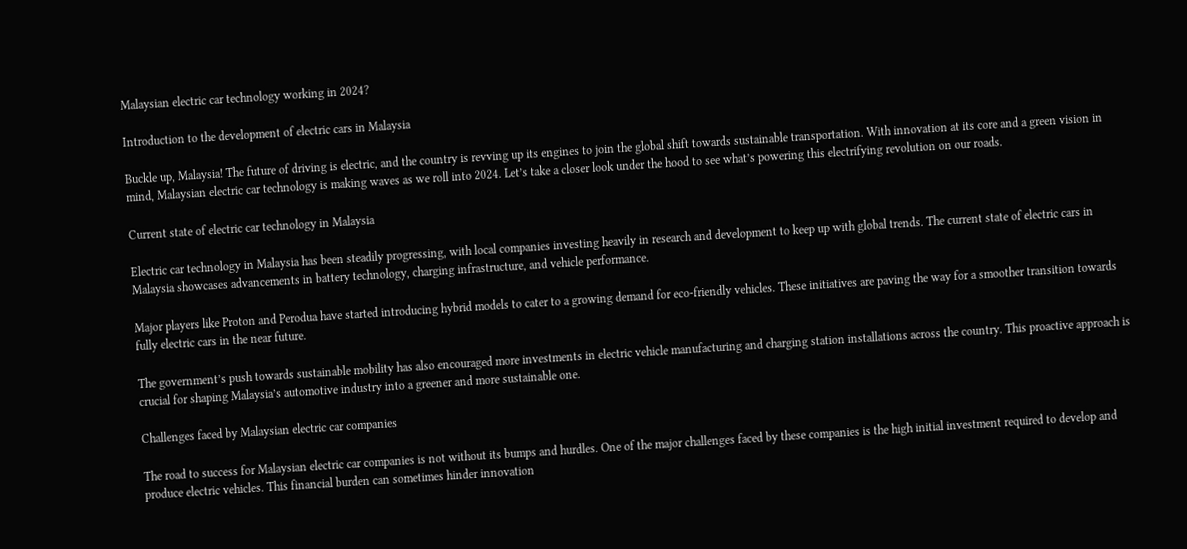Malaysian electric car technology working in 2024?

Introduction to the development of electric cars in Malaysia

Buckle up, Malaysia! The future of driving is electric, and the country is revving up its engines to join the global shift towards sustainable transportation. With innovation at its core and a green vision in mind, Malaysian electric car technology is making waves as we roll into 2024. Let’s take a closer look under the hood to see what’s powering this electrifying revolution on our roads.

Current state of electric car technology in Malaysia

Electric car technology in Malaysia has been steadily progressing, with local companies investing heavily in research and development to keep up with global trends. The current state of electric cars in Malaysia showcases advancements in battery technology, charging infrastructure, and vehicle performance.

Major players like Proton and Perodua have started introducing hybrid models to cater to a growing demand for eco-friendly vehicles. These initiatives are paving the way for a smoother transition towards fully electric cars in the near future.

The government’s push towards sustainable mobility has also encouraged more investments in electric vehicle manufacturing and charging station installations across the country. This proactive approach is crucial for shaping Malaysia’s automotive industry into a greener and more sustainable one.

Challenges faced by Malaysian electric car companies

The road to success for Malaysian electric car companies is not without its bumps and hurdles. One of the major challenges faced by these companies is the high initial investment required to develop and produce electric vehicles. This financial burden can sometimes hinder innovation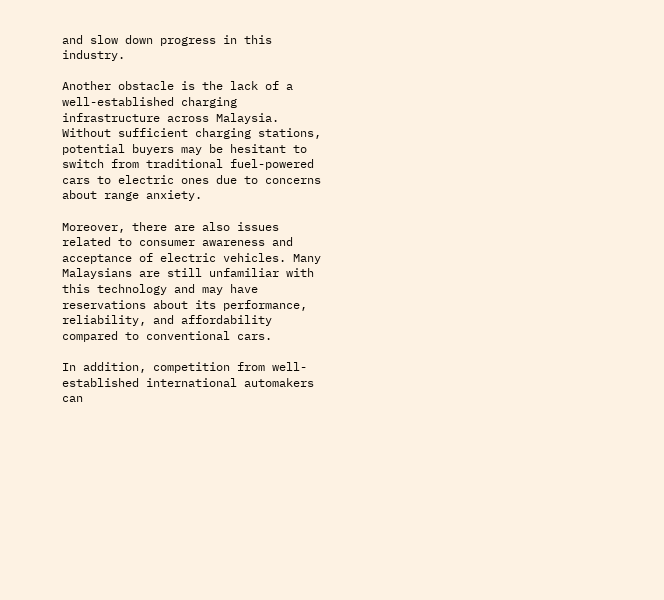and slow down progress in this industry.

Another obstacle is the lack of a well-established charging infrastructure across Malaysia. Without sufficient charging stations, potential buyers may be hesitant to switch from traditional fuel-powered cars to electric ones due to concerns about range anxiety.

Moreover, there are also issues related to consumer awareness and acceptance of electric vehicles. Many Malaysians are still unfamiliar with this technology and may have reservations about its performance, reliability, and affordability compared to conventional cars.

In addition, competition from well-established international automakers can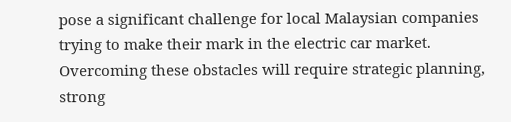pose a significant challenge for local Malaysian companies trying to make their mark in the electric car market. Overcoming these obstacles will require strategic planning, strong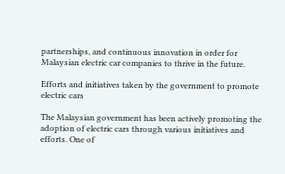partnerships, and continuous innovation in order for Malaysian electric car companies to thrive in the future.

Efforts and initiatives taken by the government to promote electric cars

The Malaysian government has been actively promoting the adoption of electric cars through various initiatives and efforts. One of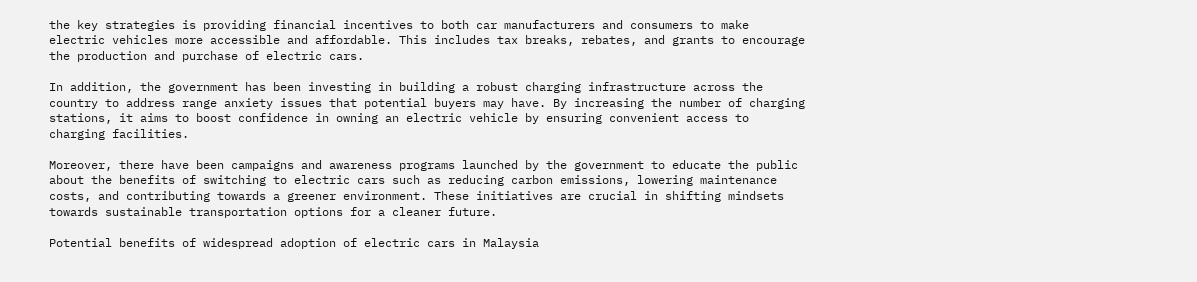the key strategies is providing financial incentives to both car manufacturers and consumers to make electric vehicles more accessible and affordable. This includes tax breaks, rebates, and grants to encourage the production and purchase of electric cars.

In addition, the government has been investing in building a robust charging infrastructure across the country to address range anxiety issues that potential buyers may have. By increasing the number of charging stations, it aims to boost confidence in owning an electric vehicle by ensuring convenient access to charging facilities.

Moreover, there have been campaigns and awareness programs launched by the government to educate the public about the benefits of switching to electric cars such as reducing carbon emissions, lowering maintenance costs, and contributing towards a greener environment. These initiatives are crucial in shifting mindsets towards sustainable transportation options for a cleaner future.

Potential benefits of widespread adoption of electric cars in Malaysia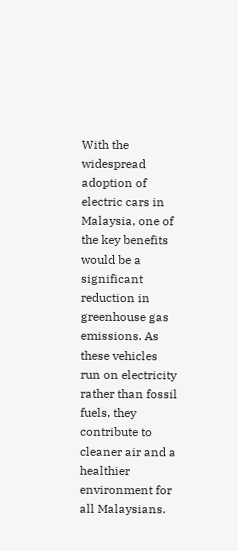With the widespread adoption of electric cars in Malaysia, one of the key benefits would be a significant reduction in greenhouse gas emissions. As these vehicles run on electricity rather than fossil fuels, they contribute to cleaner air and a healthier environment for all Malaysians.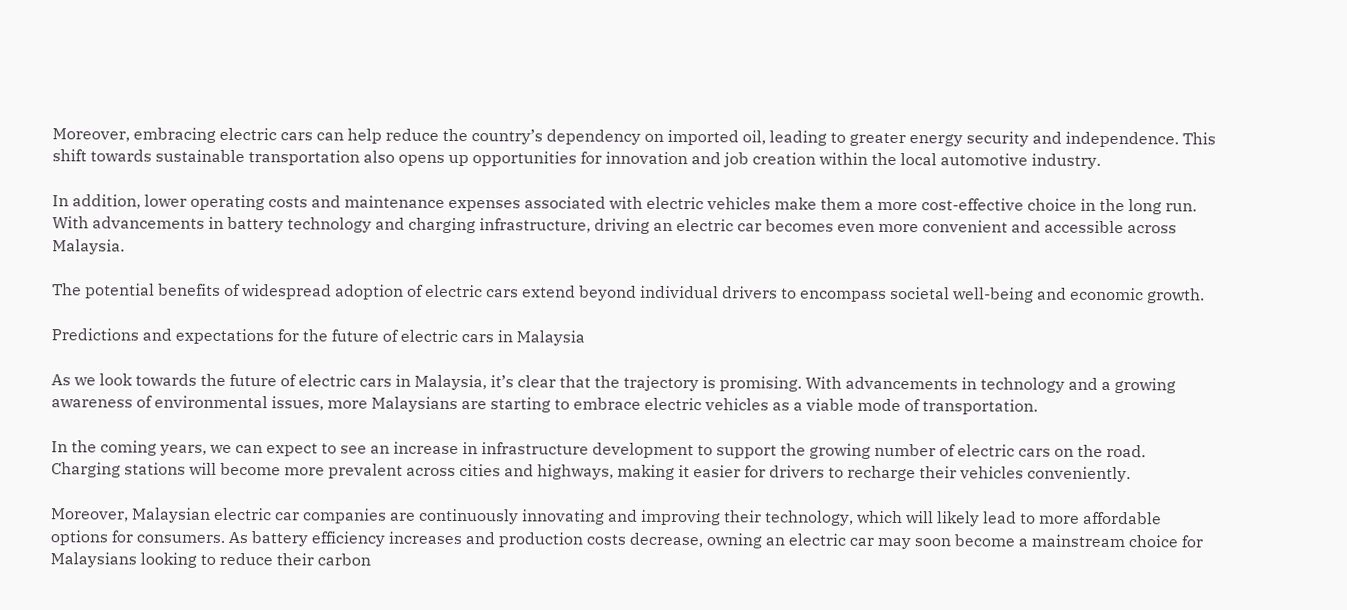Moreover, embracing electric cars can help reduce the country’s dependency on imported oil, leading to greater energy security and independence. This shift towards sustainable transportation also opens up opportunities for innovation and job creation within the local automotive industry.

In addition, lower operating costs and maintenance expenses associated with electric vehicles make them a more cost-effective choice in the long run. With advancements in battery technology and charging infrastructure, driving an electric car becomes even more convenient and accessible across Malaysia.

The potential benefits of widespread adoption of electric cars extend beyond individual drivers to encompass societal well-being and economic growth.

Predictions and expectations for the future of electric cars in Malaysia

As we look towards the future of electric cars in Malaysia, it’s clear that the trajectory is promising. With advancements in technology and a growing awareness of environmental issues, more Malaysians are starting to embrace electric vehicles as a viable mode of transportation.

In the coming years, we can expect to see an increase in infrastructure development to support the growing number of electric cars on the road. Charging stations will become more prevalent across cities and highways, making it easier for drivers to recharge their vehicles conveniently.

Moreover, Malaysian electric car companies are continuously innovating and improving their technology, which will likely lead to more affordable options for consumers. As battery efficiency increases and production costs decrease, owning an electric car may soon become a mainstream choice for Malaysians looking to reduce their carbon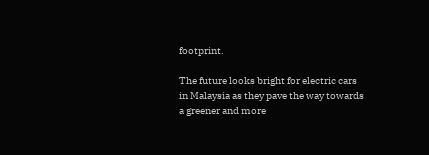footprint.

The future looks bright for electric cars in Malaysia as they pave the way towards a greener and more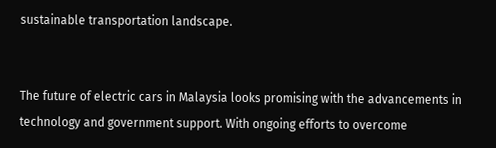sustainable transportation landscape.


The future of electric cars in Malaysia looks promising with the advancements in technology and government support. With ongoing efforts to overcome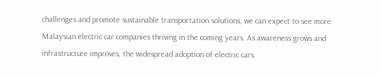challenges and promote sustainable transportation solutions, we can expect to see more Malaysian electric car companies thriving in the coming years. As awareness grows and infrastructure improves, the widespread adoption of electric cars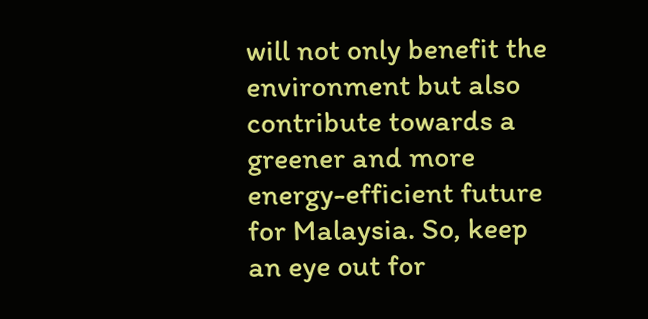will not only benefit the environment but also contribute towards a greener and more energy-efficient future for Malaysia. So, keep an eye out for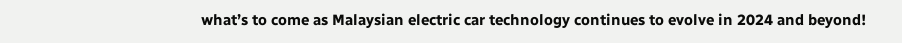what’s to come as Malaysian electric car technology continues to evolve in 2024 and beyond!